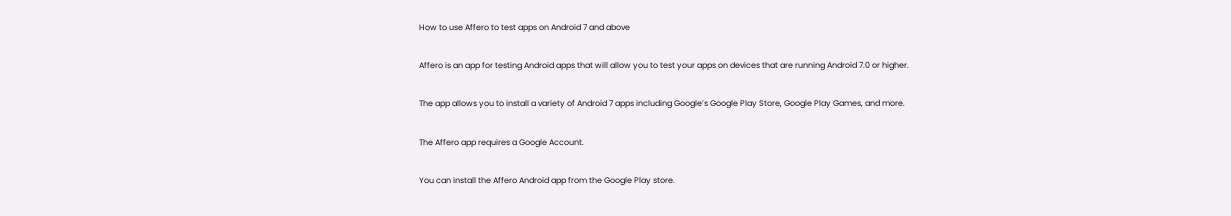How to use Affero to test apps on Android 7 and above

Affero is an app for testing Android apps that will allow you to test your apps on devices that are running Android 7.0 or higher.

The app allows you to install a variety of Android 7 apps including Google’s Google Play Store, Google Play Games, and more.

The Affero app requires a Google Account.

You can install the Affero Android app from the Google Play store.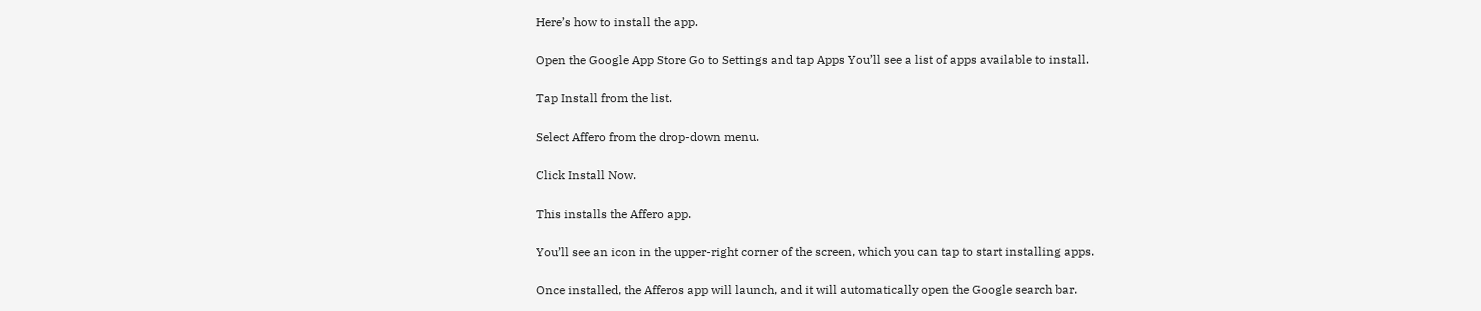Here’s how to install the app.

Open the Google App Store Go to Settings and tap Apps You’ll see a list of apps available to install.

Tap Install from the list.

Select Affero from the drop-down menu.

Click Install Now.

This installs the Affero app.

You’ll see an icon in the upper-right corner of the screen, which you can tap to start installing apps.

Once installed, the Afferos app will launch, and it will automatically open the Google search bar.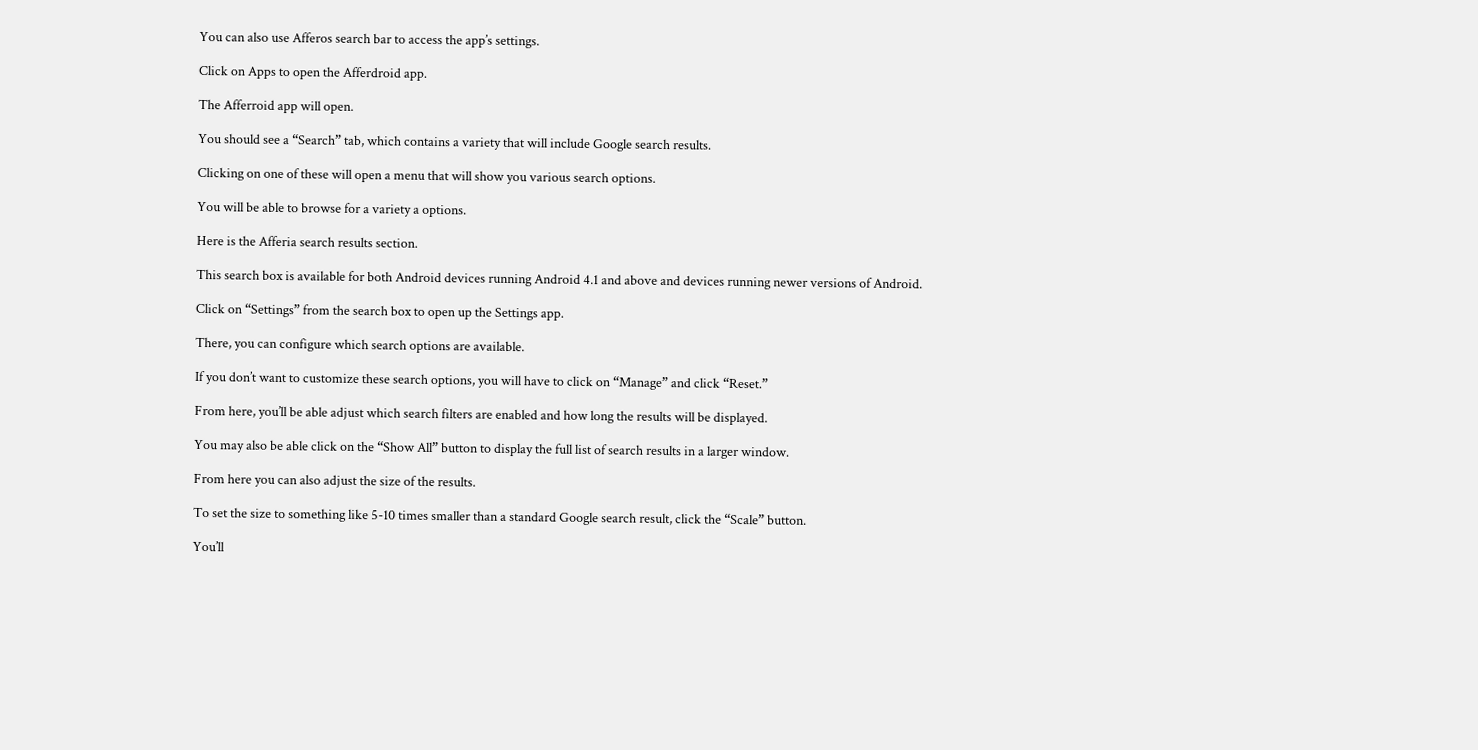You can also use Afferos search bar to access the app’s settings.

Click on Apps to open the Afferdroid app.

The Afferroid app will open.

You should see a “Search” tab, which contains a variety that will include Google search results.

Clicking on one of these will open a menu that will show you various search options.

You will be able to browse for a variety a options.

Here is the Afferia search results section.

This search box is available for both Android devices running Android 4.1 and above and devices running newer versions of Android.

Click on “Settings” from the search box to open up the Settings app.

There, you can configure which search options are available.

If you don’t want to customize these search options, you will have to click on “Manage” and click “Reset.”

From here, you’ll be able adjust which search filters are enabled and how long the results will be displayed.

You may also be able click on the “Show All” button to display the full list of search results in a larger window.

From here you can also adjust the size of the results.

To set the size to something like 5-10 times smaller than a standard Google search result, click the “Scale” button.

You’ll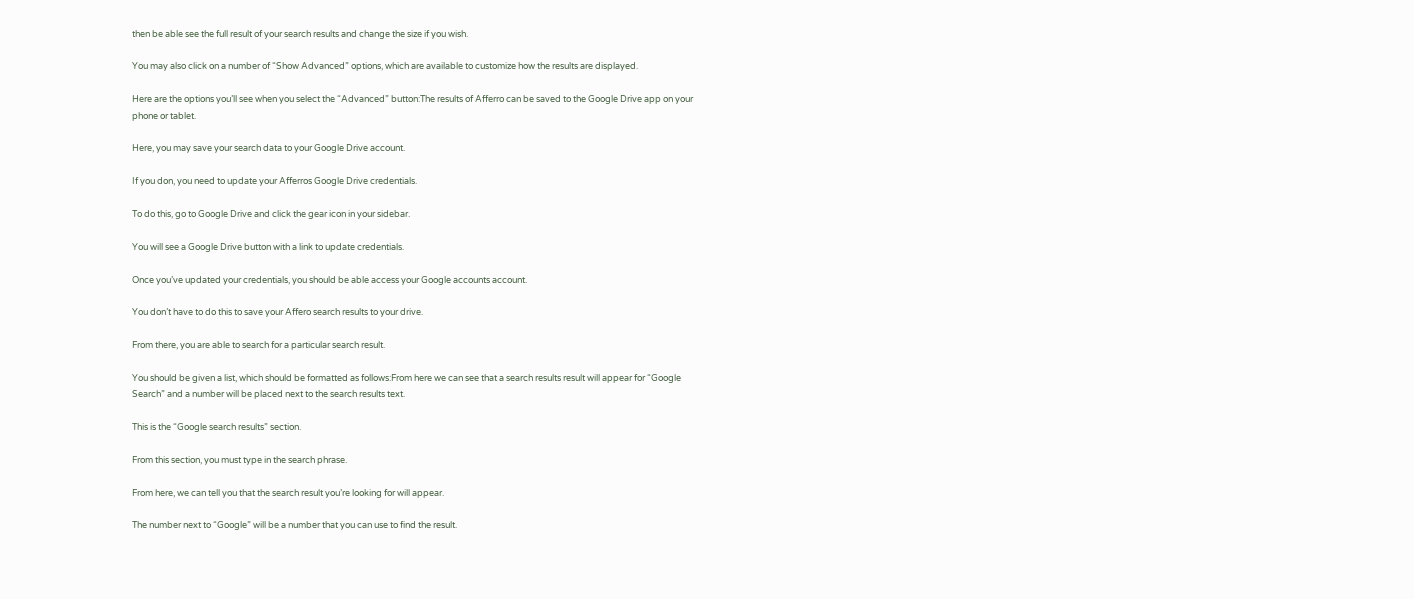then be able see the full result of your search results and change the size if you wish.

You may also click on a number of “Show Advanced” options, which are available to customize how the results are displayed.

Here are the options you’ll see when you select the “Advanced” button:The results of Afferro can be saved to the Google Drive app on your phone or tablet.

Here, you may save your search data to your Google Drive account.

If you don, you need to update your Afferros Google Drive credentials.

To do this, go to Google Drive and click the gear icon in your sidebar.

You will see a Google Drive button with a link to update credentials.

Once you’ve updated your credentials, you should be able access your Google accounts account.

You don’t have to do this to save your Affero search results to your drive.

From there, you are able to search for a particular search result.

You should be given a list, which should be formatted as follows:From here we can see that a search results result will appear for “Google Search” and a number will be placed next to the search results text.

This is the “Google search results” section.

From this section, you must type in the search phrase.

From here, we can tell you that the search result you’re looking for will appear.

The number next to “Google” will be a number that you can use to find the result.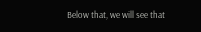Below that, we will see that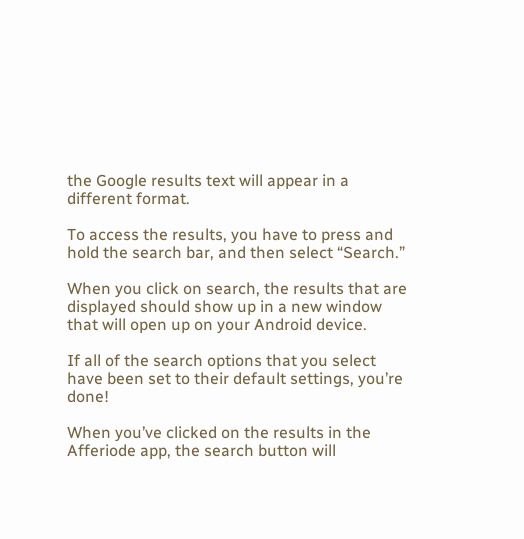the Google results text will appear in a different format.

To access the results, you have to press and hold the search bar, and then select “Search.”

When you click on search, the results that are displayed should show up in a new window that will open up on your Android device.

If all of the search options that you select have been set to their default settings, you’re done!

When you’ve clicked on the results in the Afferiode app, the search button will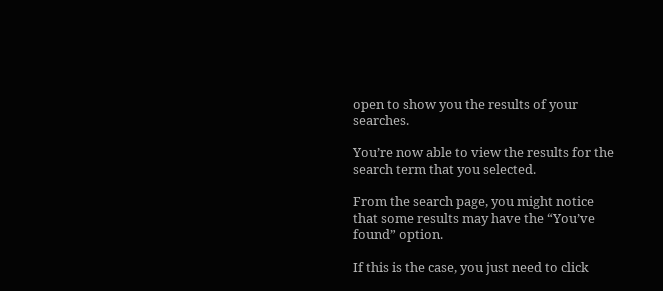open to show you the results of your searches.

You’re now able to view the results for the search term that you selected.

From the search page, you might notice that some results may have the “You’ve found” option.

If this is the case, you just need to click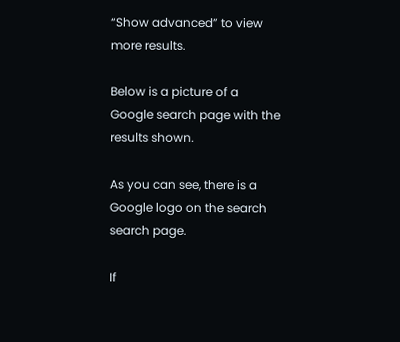“Show advanced” to view more results.

Below is a picture of a Google search page with the results shown.

As you can see, there is a Google logo on the search search page.

If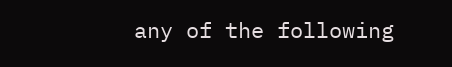any of the following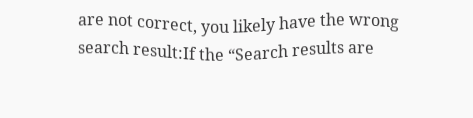are not correct, you likely have the wrong search result:If the “Search results are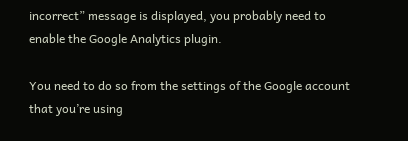incorrect” message is displayed, you probably need to enable the Google Analytics plugin.

You need to do so from the settings of the Google account that you’re using